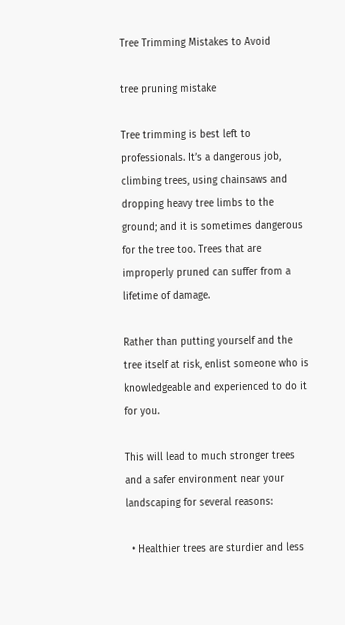Tree Trimming Mistakes to Avoid

tree pruning mistake

Tree trimming is best left to professionals. It’s a dangerous job, climbing trees, using chainsaws and dropping heavy tree limbs to the ground; and it is sometimes dangerous for the tree too. Trees that are improperly pruned can suffer from a lifetime of damage.

Rather than putting yourself and the tree itself at risk, enlist someone who is knowledgeable and experienced to do it for you.

This will lead to much stronger trees and a safer environment near your landscaping for several reasons:

  • Healthier trees are sturdier and less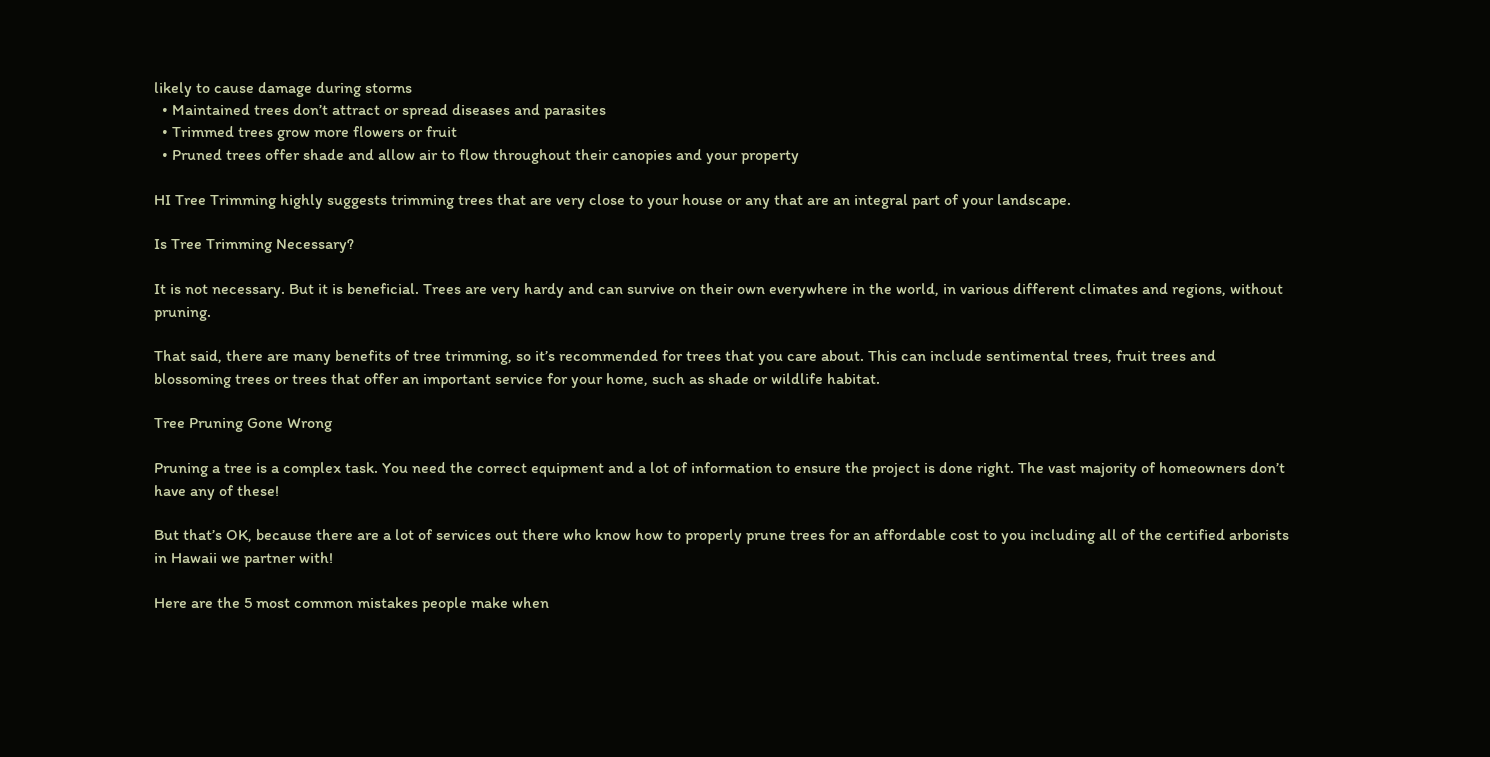likely to cause damage during storms
  • Maintained trees don’t attract or spread diseases and parasites
  • Trimmed trees grow more flowers or fruit
  • Pruned trees offer shade and allow air to flow throughout their canopies and your property

HI Tree Trimming highly suggests trimming trees that are very close to your house or any that are an integral part of your landscape.

Is Tree Trimming Necessary?

It is not necessary. But it is beneficial. Trees are very hardy and can survive on their own everywhere in the world, in various different climates and regions, without pruning.

That said, there are many benefits of tree trimming, so it’s recommended for trees that you care about. This can include sentimental trees, fruit trees and blossoming trees or trees that offer an important service for your home, such as shade or wildlife habitat.

Tree Pruning Gone Wrong

Pruning a tree is a complex task. You need the correct equipment and a lot of information to ensure the project is done right. The vast majority of homeowners don’t have any of these!

But that’s OK, because there are a lot of services out there who know how to properly prune trees for an affordable cost to you including all of the certified arborists in Hawaii we partner with!

Here are the 5 most common mistakes people make when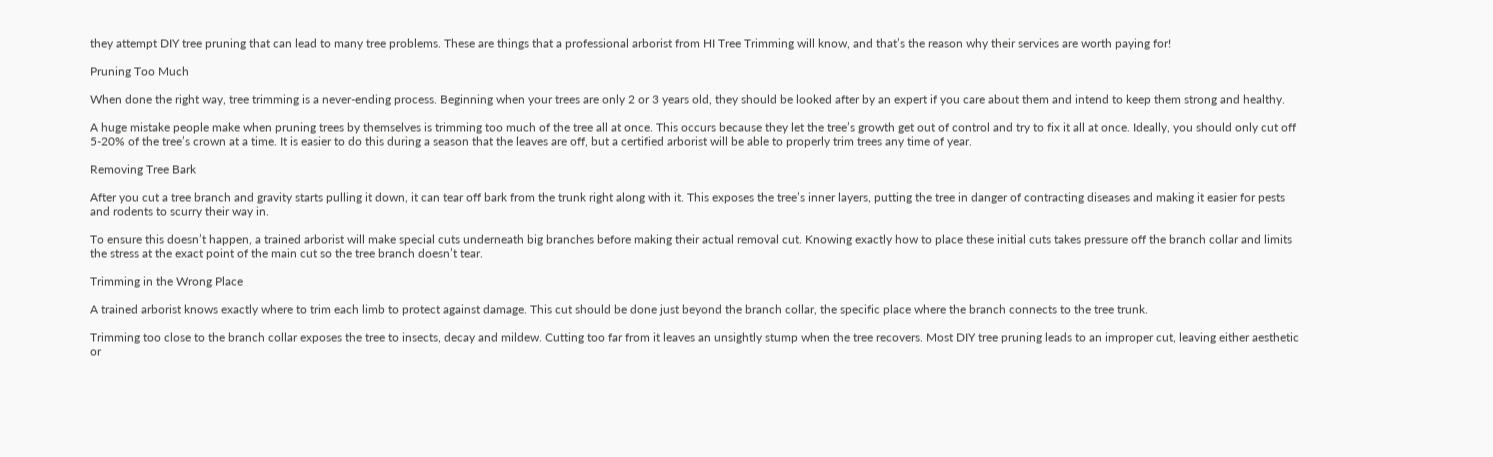they attempt DIY tree pruning that can lead to many tree problems. These are things that a professional arborist from HI Tree Trimming will know, and that’s the reason why their services are worth paying for!

Pruning Too Much

When done the right way, tree trimming is a never-ending process. Beginning when your trees are only 2 or 3 years old, they should be looked after by an expert if you care about them and intend to keep them strong and healthy.

A huge mistake people make when pruning trees by themselves is trimming too much of the tree all at once. This occurs because they let the tree’s growth get out of control and try to fix it all at once. Ideally, you should only cut off 5-20% of the tree’s crown at a time. It is easier to do this during a season that the leaves are off, but a certified arborist will be able to properly trim trees any time of year.

Removing Tree Bark

After you cut a tree branch and gravity starts pulling it down, it can tear off bark from the trunk right along with it. This exposes the tree’s inner layers, putting the tree in danger of contracting diseases and making it easier for pests and rodents to scurry their way in.

To ensure this doesn’t happen, a trained arborist will make special cuts underneath big branches before making their actual removal cut. Knowing exactly how to place these initial cuts takes pressure off the branch collar and limits the stress at the exact point of the main cut so the tree branch doesn’t tear.

Trimming in the Wrong Place

A trained arborist knows exactly where to trim each limb to protect against damage. This cut should be done just beyond the branch collar, the specific place where the branch connects to the tree trunk.

Trimming too close to the branch collar exposes the tree to insects, decay and mildew. Cutting too far from it leaves an unsightly stump when the tree recovers. Most DIY tree pruning leads to an improper cut, leaving either aesthetic or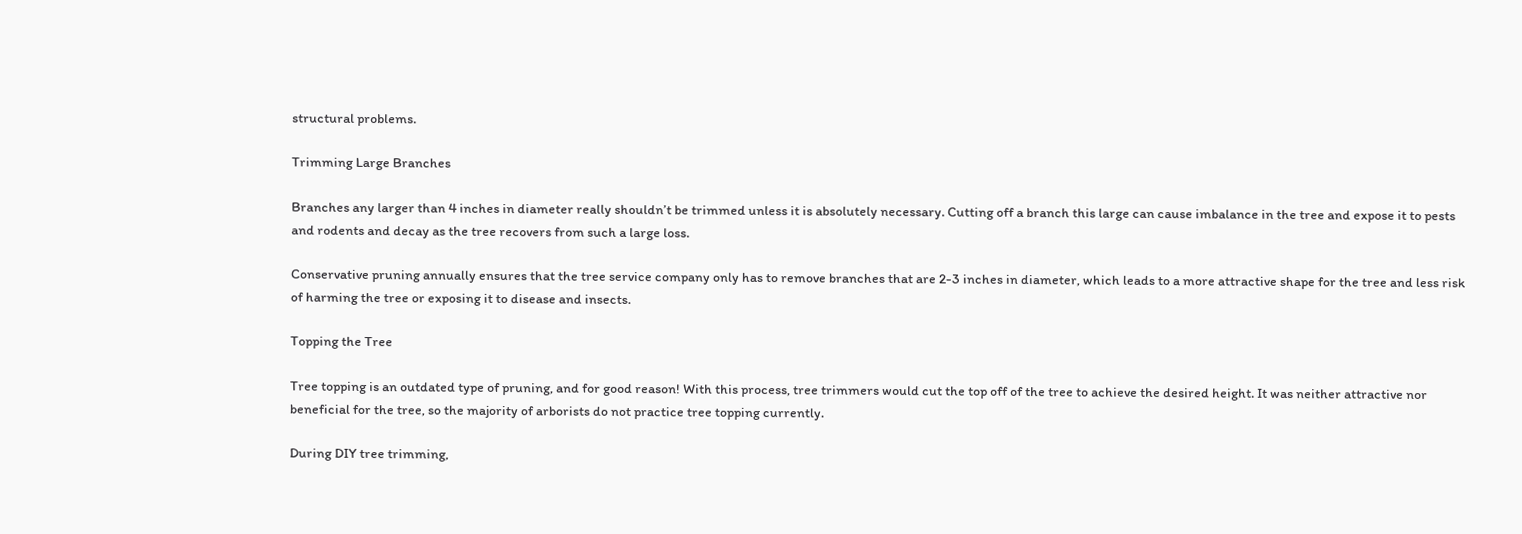structural problems.

Trimming Large Branches

Branches any larger than 4 inches in diameter really shouldn’t be trimmed unless it is absolutely necessary. Cutting off a branch this large can cause imbalance in the tree and expose it to pests and rodents and decay as the tree recovers from such a large loss.

Conservative pruning annually ensures that the tree service company only has to remove branches that are 2-3 inches in diameter, which leads to a more attractive shape for the tree and less risk of harming the tree or exposing it to disease and insects.

Topping the Tree

Tree topping is an outdated type of pruning, and for good reason! With this process, tree trimmers would cut the top off of the tree to achieve the desired height. It was neither attractive nor beneficial for the tree, so the majority of arborists do not practice tree topping currently.

During DIY tree trimming,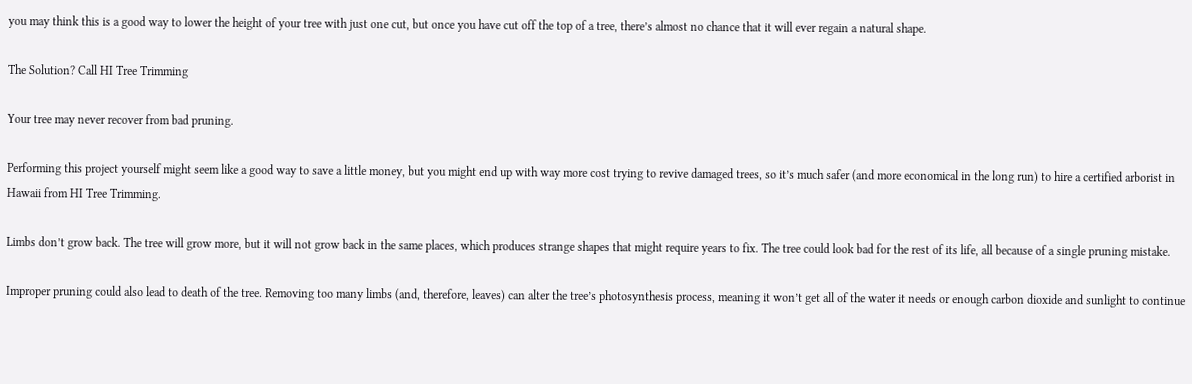you may think this is a good way to lower the height of your tree with just one cut, but once you have cut off the top of a tree, there’s almost no chance that it will ever regain a natural shape.

The Solution? Call HI Tree Trimming

Your tree may never recover from bad pruning.

Performing this project yourself might seem like a good way to save a little money, but you might end up with way more cost trying to revive damaged trees, so it’s much safer (and more economical in the long run) to hire a certified arborist in Hawaii from HI Tree Trimming.

Limbs don’t grow back. The tree will grow more, but it will not grow back in the same places, which produces strange shapes that might require years to fix. The tree could look bad for the rest of its life, all because of a single pruning mistake.

Improper pruning could also lead to death of the tree. Removing too many limbs (and, therefore, leaves) can alter the tree’s photosynthesis process, meaning it won’t get all of the water it needs or enough carbon dioxide and sunlight to continue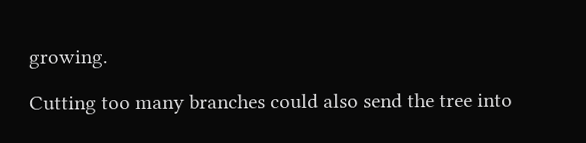growing.

Cutting too many branches could also send the tree into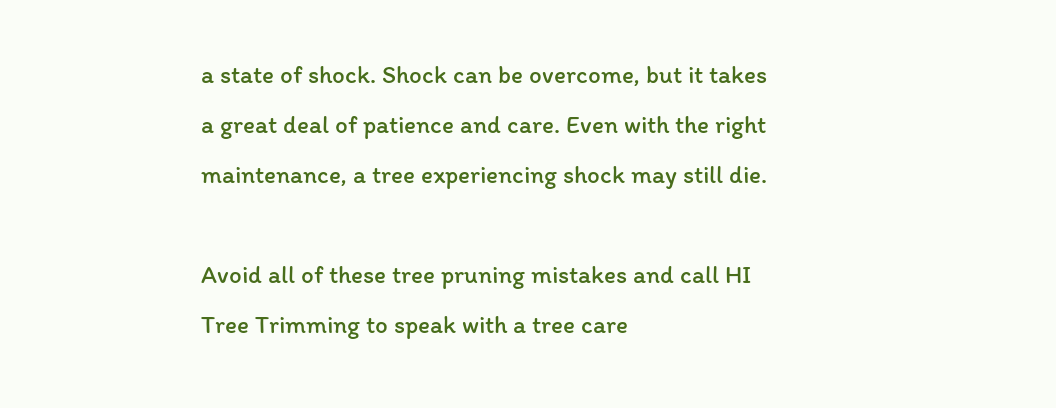a state of shock. Shock can be overcome, but it takes a great deal of patience and care. Even with the right maintenance, a tree experiencing shock may still die.

Avoid all of these tree pruning mistakes and call HI Tree Trimming to speak with a tree care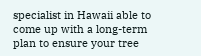specialist in Hawaii able to come up with a long-term plan to ensure your tree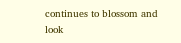continues to blossom and look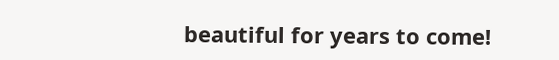beautiful for years to come!